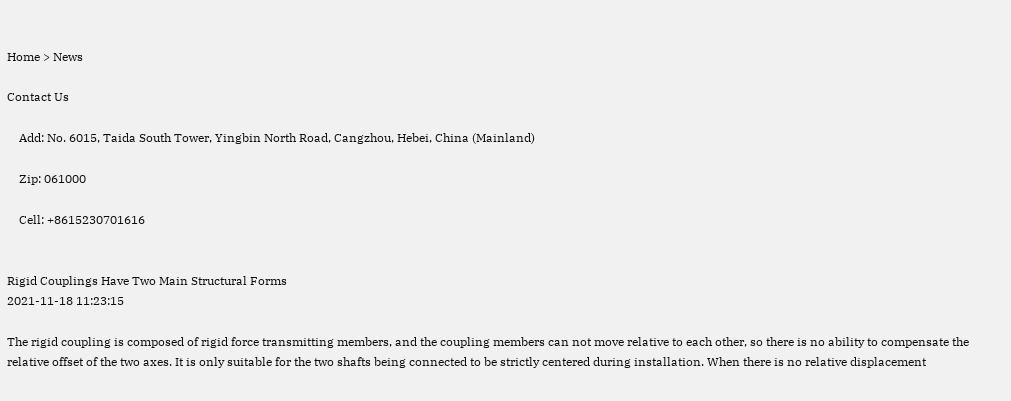Home > News

Contact Us

    Add: No. 6015, Taida South Tower, Yingbin North Road, Cangzhou, Hebei, China (Mainland)

    Zip: 061000

    Cell: +8615230701616


Rigid Couplings Have Two Main Structural Forms
2021-11-18 11:23:15

The rigid coupling is composed of rigid force transmitting members, and the coupling members can not move relative to each other, so there is no ability to compensate the relative offset of the two axes. It is only suitable for the two shafts being connected to be strictly centered during installation. When there is no relative displacement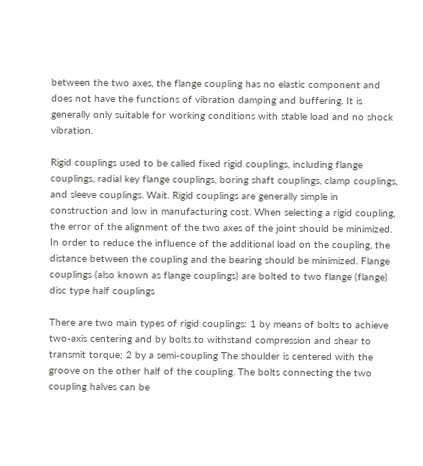between the two axes, the flange coupling has no elastic component and does not have the functions of vibration damping and buffering. It is generally only suitable for working conditions with stable load and no shock vibration.

Rigid couplings used to be called fixed rigid couplings, including flange couplings, radial key flange couplings, boring shaft couplings, clamp couplings, and sleeve couplings. Wait. Rigid couplings are generally simple in construction and low in manufacturing cost. When selecting a rigid coupling, the error of the alignment of the two axes of the joint should be minimized. In order to reduce the influence of the additional load on the coupling, the distance between the coupling and the bearing should be minimized. Flange couplings (also known as flange couplings) are bolted to two flange (flange) disc type half couplings

There are two main types of rigid couplings: 1 by means of bolts to achieve two-axis centering and by bolts to withstand compression and shear to transmit torque; 2 by a semi-coupling The shoulder is centered with the groove on the other half of the coupling. The bolts connecting the two coupling halves can be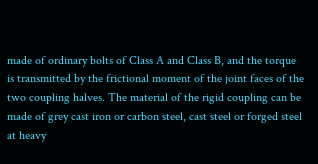made of ordinary bolts of Class A and Class B, and the torque is transmitted by the frictional moment of the joint faces of the two coupling halves. The material of the rigid coupling can be made of grey cast iron or carbon steel, cast steel or forged steel at heavy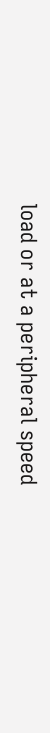load or at a peripheral speed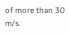of more than 30 m/s.